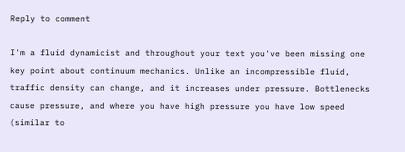Reply to comment

I'm a fluid dynamicist and throughout your text you've been missing one key point about continuum mechanics. Unlike an incompressible fluid, traffic density can change, and it increases under pressure. Bottlenecks cause pressure, and where you have high pressure you have low speed (similar to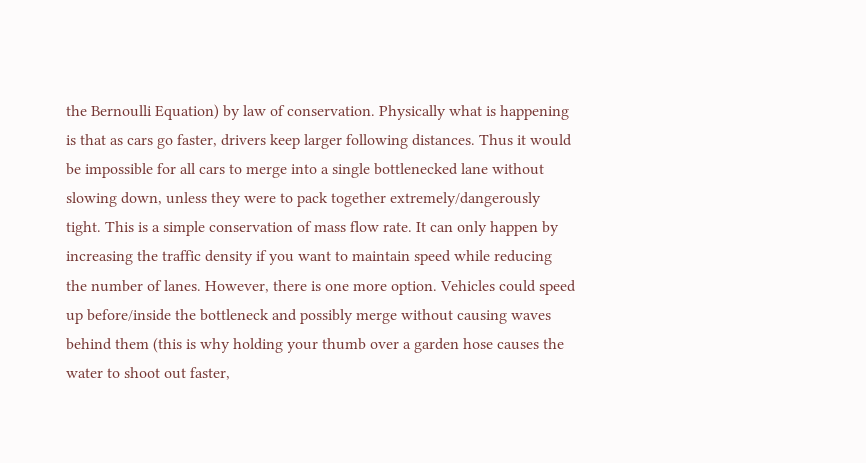the Bernoulli Equation) by law of conservation. Physically what is happening is that as cars go faster, drivers keep larger following distances. Thus it would be impossible for all cars to merge into a single bottlenecked lane without slowing down, unless they were to pack together extremely/dangerously tight. This is a simple conservation of mass flow rate. It can only happen by increasing the traffic density if you want to maintain speed while reducing the number of lanes. However, there is one more option. Vehicles could speed up before/inside the bottleneck and possibly merge without causing waves behind them (this is why holding your thumb over a garden hose causes the water to shoot out faster,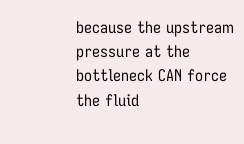because the upstream pressure at the bottleneck CAN force the fluid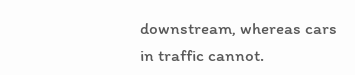downstream, whereas cars in traffic cannot.